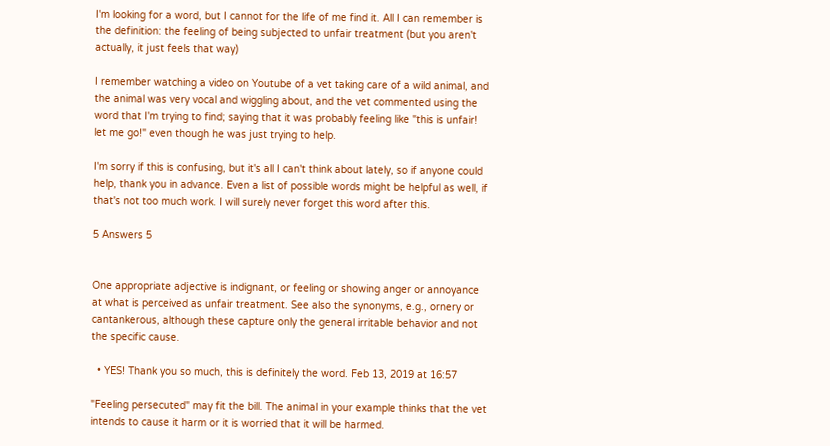I'm looking for a word, but I cannot for the life of me find it. All I can remember is the definition: the feeling of being subjected to unfair treatment (but you aren't actually, it just feels that way)

I remember watching a video on Youtube of a vet taking care of a wild animal, and the animal was very vocal and wiggling about, and the vet commented using the word that I'm trying to find; saying that it was probably feeling like "this is unfair! let me go!" even though he was just trying to help.

I'm sorry if this is confusing, but it's all I can't think about lately, so if anyone could help, thank you in advance. Even a list of possible words might be helpful as well, if that's not too much work. I will surely never forget this word after this.

5 Answers 5


One appropriate adjective is indignant, or feeling or showing anger or annoyance at what is perceived as unfair treatment. See also the synonyms, e.g., ornery or cantankerous, although these capture only the general irritable behavior and not the specific cause.

  • YES! Thank you so much, this is definitely the word. Feb 13, 2019 at 16:57

"Feeling persecuted" may fit the bill. The animal in your example thinks that the vet intends to cause it harm or it is worried that it will be harmed.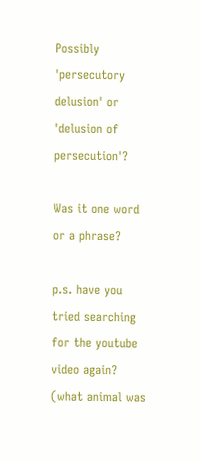Possibly 'persecutory delusion' or 'delusion of persecution'?

Was it one word or a phrase?

p.s. have you tried searching for the youtube video again? (what animal was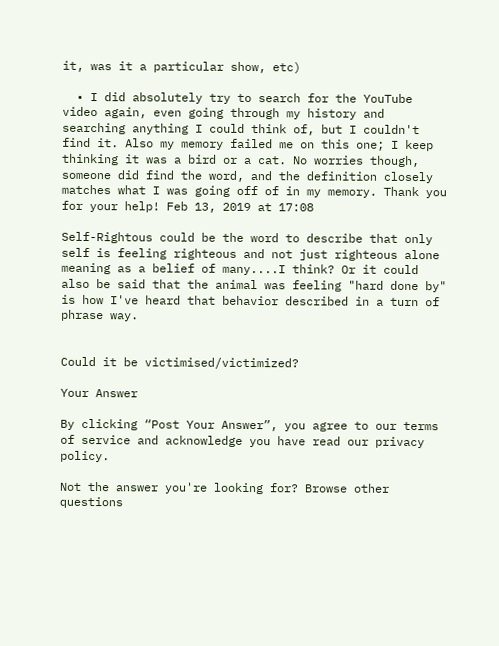it, was it a particular show, etc)

  • I did absolutely try to search for the YouTube video again, even going through my history and searching anything I could think of, but I couldn't find it. Also my memory failed me on this one; I keep thinking it was a bird or a cat. No worries though, someone did find the word, and the definition closely matches what I was going off of in my memory. Thank you for your help! Feb 13, 2019 at 17:08

Self-Rightous could be the word to describe that only self is feeling righteous and not just righteous alone meaning as a belief of many....I think? Or it could also be said that the animal was feeling "hard done by" is how I've heard that behavior described in a turn of phrase way.


Could it be victimised/victimized?

Your Answer

By clicking “Post Your Answer”, you agree to our terms of service and acknowledge you have read our privacy policy.

Not the answer you're looking for? Browse other questions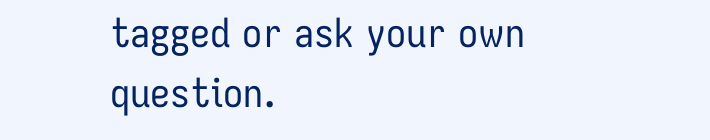tagged or ask your own question.